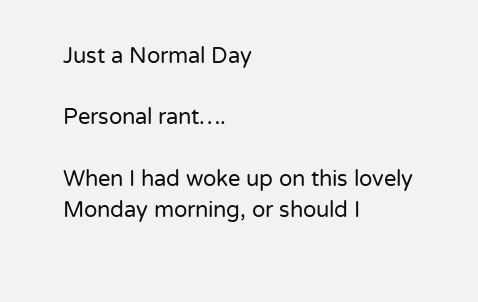Just a Normal Day

Personal rant….

When I had woke up on this lovely Monday morning, or should I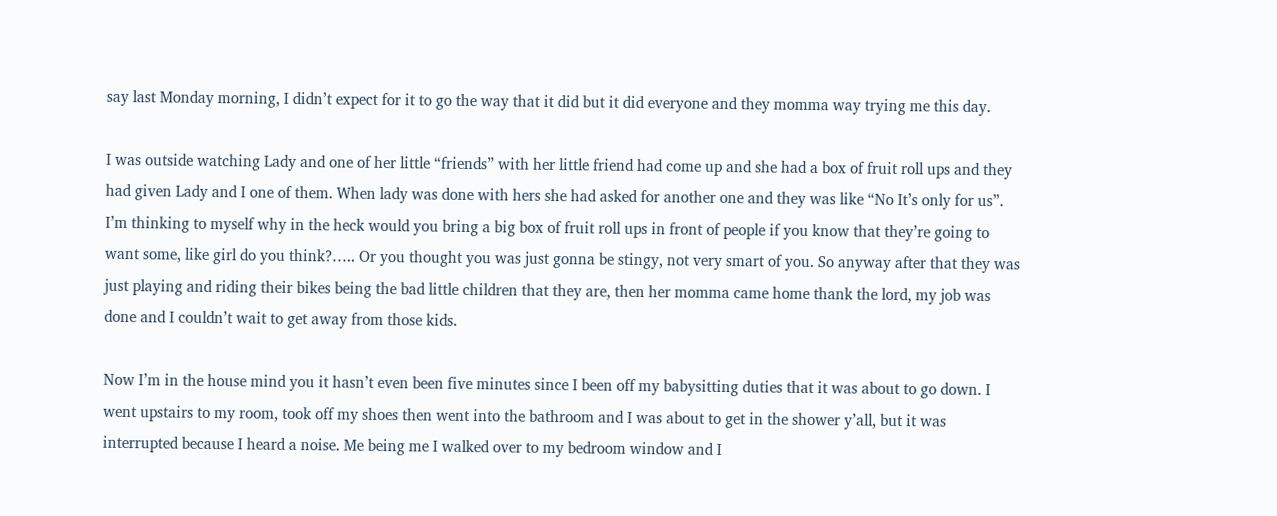say last Monday morning, I didn’t expect for it to go the way that it did but it did everyone and they momma way trying me this day.

I was outside watching Lady and one of her little “friends” with her little friend had come up and she had a box of fruit roll ups and they had given Lady and I one of them. When lady was done with hers she had asked for another one and they was like “No It’s only for us”. I’m thinking to myself why in the heck would you bring a big box of fruit roll ups in front of people if you know that they’re going to want some, like girl do you think?….. Or you thought you was just gonna be stingy, not very smart of you. So anyway after that they was just playing and riding their bikes being the bad little children that they are, then her momma came home thank the lord, my job was done and I couldn’t wait to get away from those kids.

Now I’m in the house mind you it hasn’t even been five minutes since I been off my babysitting duties that it was about to go down. I went upstairs to my room, took off my shoes then went into the bathroom and I was about to get in the shower y’all, but it was interrupted because I heard a noise. Me being me I walked over to my bedroom window and I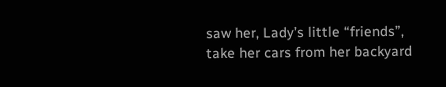saw her, Lady’s little “friends”, take her cars from her backyard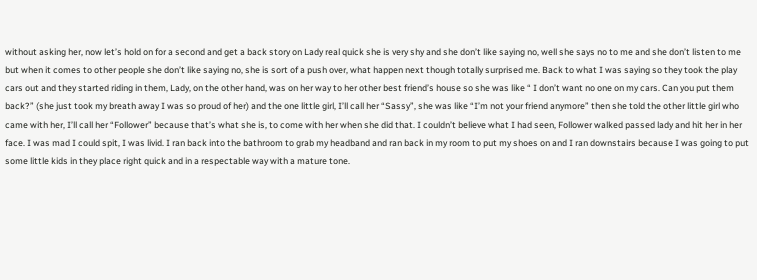without asking her, now let’s hold on for a second and get a back story on Lady real quick she is very shy and she don’t like saying no, well she says no to me and she don’t listen to me but when it comes to other people she don’t like saying no, she is sort of a push over, what happen next though totally surprised me. Back to what I was saying so they took the play cars out and they started riding in them, Lady, on the other hand, was on her way to her other best friend’s house so she was like “ I don’t want no one on my cars. Can you put them back?” (she just took my breath away I was so proud of her) and the one little girl, I’ll call her “Sassy”, she was like “I’m not your friend anymore” then she told the other little girl who came with her, I’ll call her “Follower” because that’s what she is, to come with her when she did that. I couldn’t believe what I had seen, Follower walked passed lady and hit her in her face. I was mad I could spit, I was livid. I ran back into the bathroom to grab my headband and ran back in my room to put my shoes on and I ran downstairs because I was going to put some little kids in they place right quick and in a respectable way with a mature tone.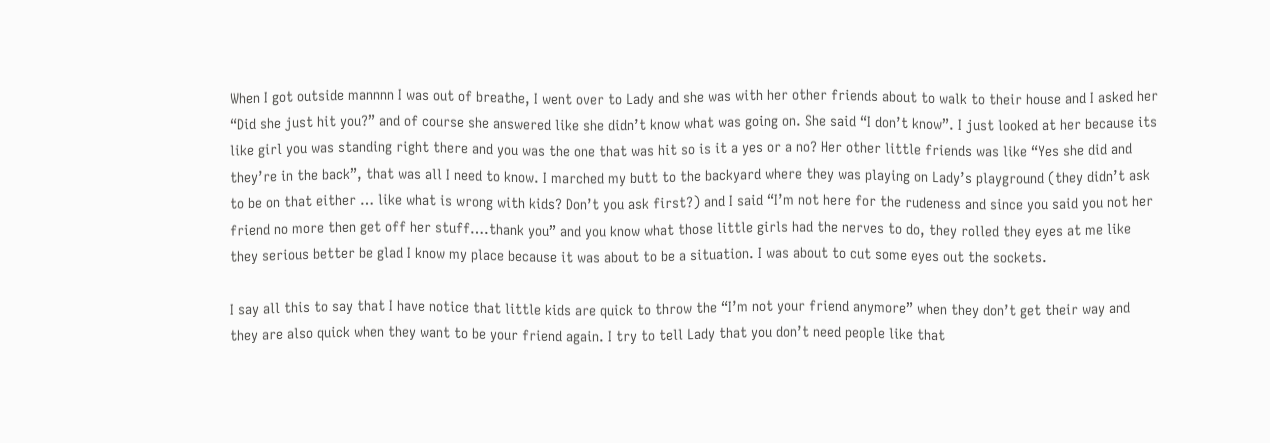When I got outside mannnn I was out of breathe, I went over to Lady and she was with her other friends about to walk to their house and I asked her “Did she just hit you?” and of course she answered like she didn’t know what was going on. She said “I don’t know”. I just looked at her because its like girl you was standing right there and you was the one that was hit so is it a yes or a no? Her other little friends was like “Yes she did and they’re in the back”, that was all I need to know. I marched my butt to the backyard where they was playing on Lady’s playground (they didn’t ask to be on that either … like what is wrong with kids? Don’t you ask first?) and I said “I’m not here for the rudeness and since you said you not her friend no more then get off her stuff….thank you” and you know what those little girls had the nerves to do, they rolled they eyes at me like they serious better be glad I know my place because it was about to be a situation. I was about to cut some eyes out the sockets.

I say all this to say that I have notice that little kids are quick to throw the “I’m not your friend anymore” when they don’t get their way and they are also quick when they want to be your friend again. I try to tell Lady that you don’t need people like that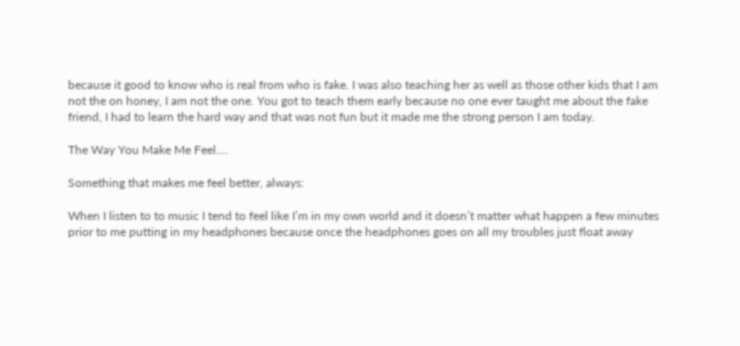because it good to know who is real from who is fake. I was also teaching her as well as those other kids that I am not the on honey, I am not the one. You got to teach them early because no one ever taught me about the fake friend, I had to learn the hard way and that was not fun but it made me the strong person I am today.

The Way You Make Me Feel….

Something that makes me feel better, always:

When I listen to to music I tend to feel like I’m in my own world and it doesn’t matter what happen a few minutes prior to me putting in my headphones because once the headphones goes on all my troubles just float away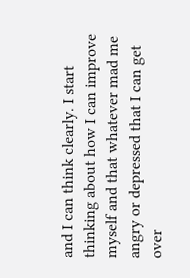and I can think clearly. I start thinking about how I can improve myself and that whatever mad me angry or depressed that I can get over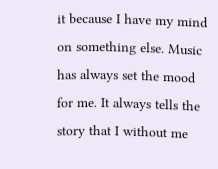it because I have my mind on something else. Music has always set the mood for me. It always tells the story that I without me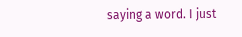saying a word. I just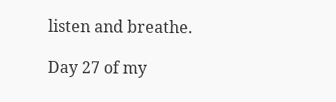listen and breathe.

Day 27 of my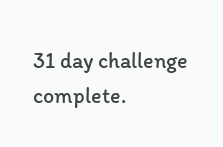31 day challenge complete.